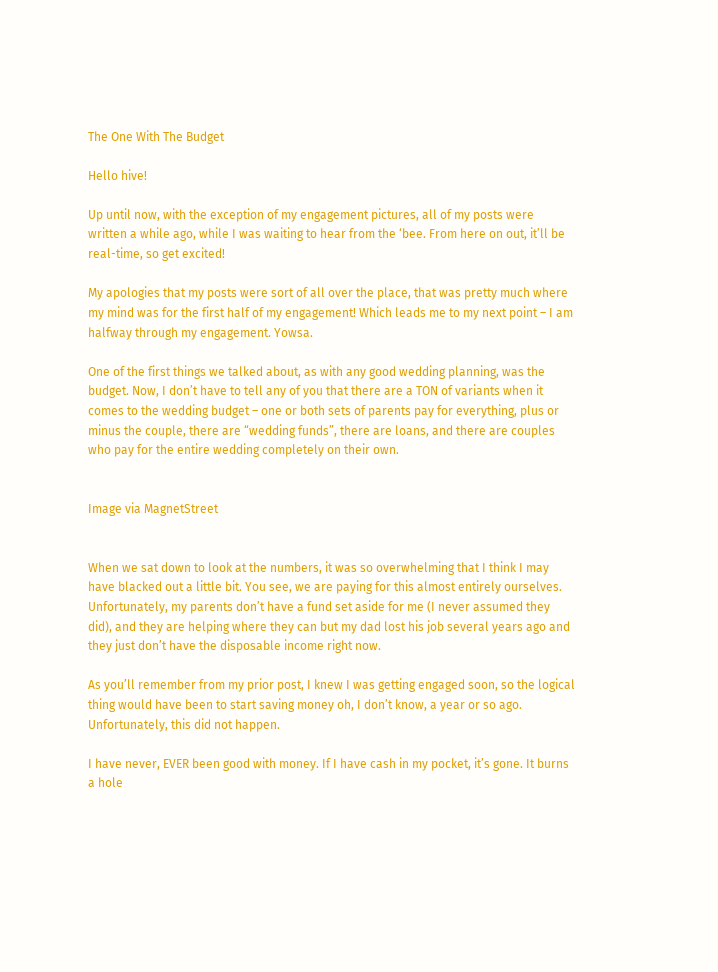The One With The Budget

Hello hive!

Up until now, with the exception of my engagement pictures, all of my posts were written a while ago, while I was waiting to hear from the ‘bee. From here on out, it’ll be real-time, so get excited!

My apologies that my posts were sort of all over the place, that was pretty much where my mind was for the first half of my engagement! Which leads me to my next point – I am halfway through my engagement. Yowsa.

One of the first things we talked about, as with any good wedding planning, was the budget. Now, I don’t have to tell any of you that there are a TON of variants when it comes to the wedding budget – one or both sets of parents pay for everything, plus or minus the couple, there are “wedding funds”, there are loans, and there are couples who pay for the entire wedding completely on their own.


Image via MagnetStreet


When we sat down to look at the numbers, it was so overwhelming that I think I may have blacked out a little bit. You see, we are paying for this almost entirely ourselves. Unfortunately, my parents don’t have a fund set aside for me (I never assumed they did), and they are helping where they can but my dad lost his job several years ago and they just don’t have the disposable income right now.

As you’ll remember from my prior post, I knew I was getting engaged soon, so the logical thing would have been to start saving money oh, I don’t know, a year or so ago. Unfortunately, this did not happen.

I have never, EVER been good with money. If I have cash in my pocket, it’s gone. It burns a hole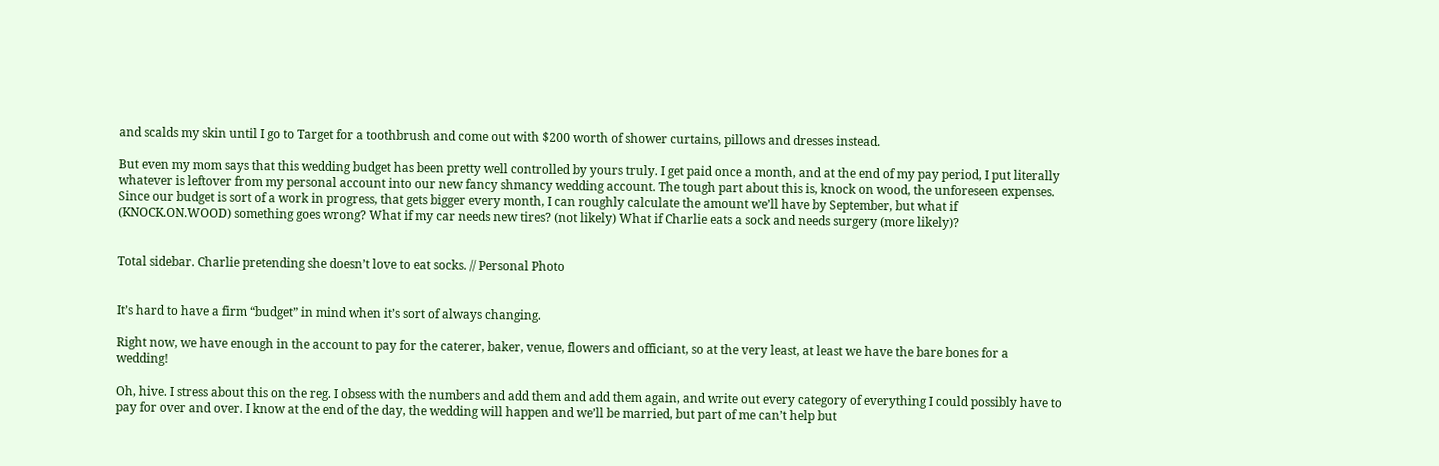and scalds my skin until I go to Target for a toothbrush and come out with $200 worth of shower curtains, pillows and dresses instead.

But even my mom says that this wedding budget has been pretty well controlled by yours truly. I get paid once a month, and at the end of my pay period, I put literally whatever is leftover from my personal account into our new fancy shmancy wedding account. The tough part about this is, knock on wood, the unforeseen expenses. Since our budget is sort of a work in progress, that gets bigger every month, I can roughly calculate the amount we’ll have by September, but what if (KNOCK.ON.WOOD) something goes wrong? What if my car needs new tires? (not likely) What if Charlie eats a sock and needs surgery (more likely)?


Total sidebar. Charlie pretending she doesn’t love to eat socks. // Personal Photo


It’s hard to have a firm “budget” in mind when it’s sort of always changing.

Right now, we have enough in the account to pay for the caterer, baker, venue, flowers and officiant, so at the very least, at least we have the bare bones for a wedding!

Oh, hive. I stress about this on the reg. I obsess with the numbers and add them and add them again, and write out every category of everything I could possibly have to pay for over and over. I know at the end of the day, the wedding will happen and we’ll be married, but part of me can’t help but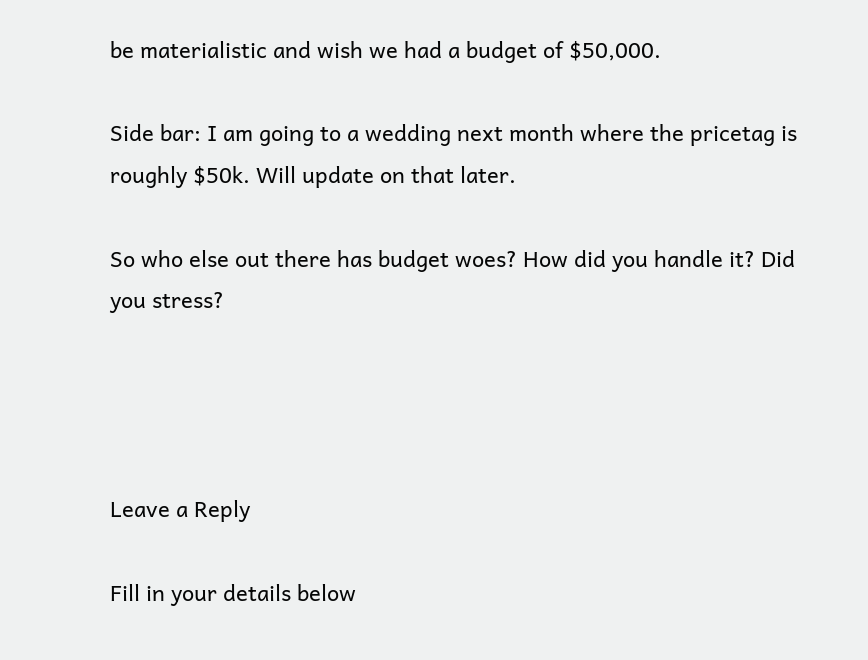be materialistic and wish we had a budget of $50,000.

Side bar: I am going to a wedding next month where the pricetag is roughly $50k. Will update on that later.

So who else out there has budget woes? How did you handle it? Did you stress?




Leave a Reply

Fill in your details below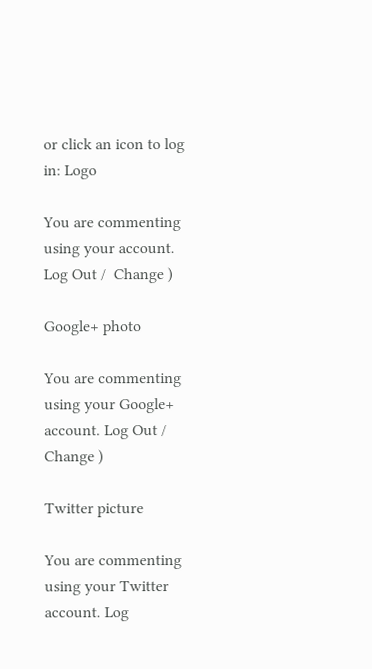or click an icon to log in: Logo

You are commenting using your account. Log Out /  Change )

Google+ photo

You are commenting using your Google+ account. Log Out /  Change )

Twitter picture

You are commenting using your Twitter account. Log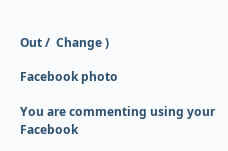Out /  Change )

Facebook photo

You are commenting using your Facebook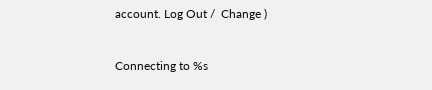account. Log Out /  Change )


Connecting to %s